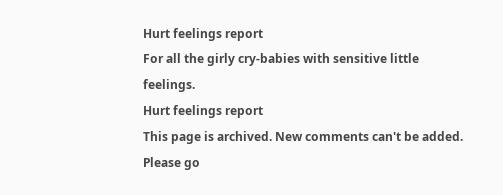Hurt feelings report
For all the girly cry-babies with sensitive little feelings.
Hurt feelings report
This page is archived. New comments can't be added. Please go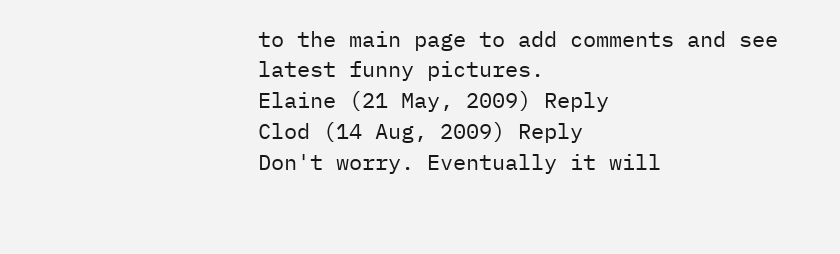to the main page to add comments and see latest funny pictures.
Elaine (21 May, 2009) Reply
Clod (14 Aug, 2009) Reply
Don't worry. Eventually it will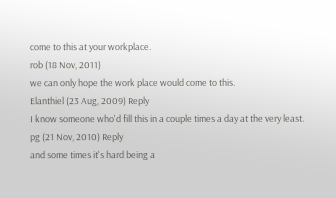come to this at your workplace.
rob (18 Nov, 2011)
we can only hope the work place would come to this.
Elanthiel (23 Aug, 2009) Reply
I know someone who'd fill this in a couple times a day at the very least.
pg (21 Nov, 2010) Reply
and some times it's hard being a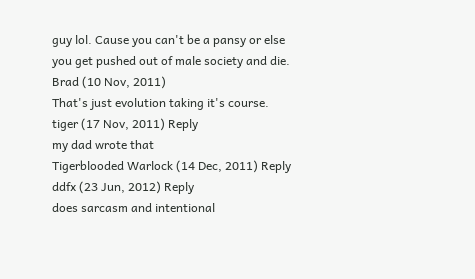guy lol. Cause you can't be a pansy or else you get pushed out of male society and die.
Brad (10 Nov, 2011)
That's just evolution taking it's course.
tiger (17 Nov, 2011) Reply
my dad wrote that
Tigerblooded Warlock (14 Dec, 2011) Reply
ddfx (23 Jun, 2012) Reply
does sarcasm and intentional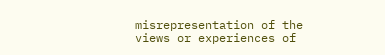misrepresentation of the views or experiences of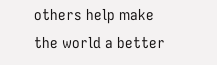others help make the world a better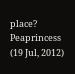place?
Peaprincess (19 Jul, 2012)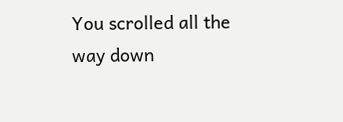You scrolled all the way down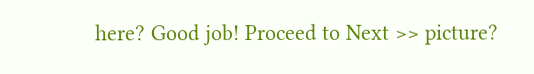here? Good job! Proceed to Next >> picture?